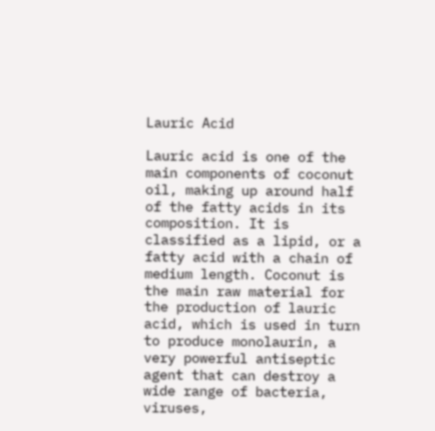Lauric Acid

Lauric acid is one of the main components of coconut oil, making up around half of the fatty acids in its composition. It is classified as a lipid, or a fatty acid with a chain of medium length. Coconut is the main raw material for the production of lauric acid, which is used in turn to produce monolaurin, a very powerful antiseptic agent that can destroy a wide range of bacteria, viruses,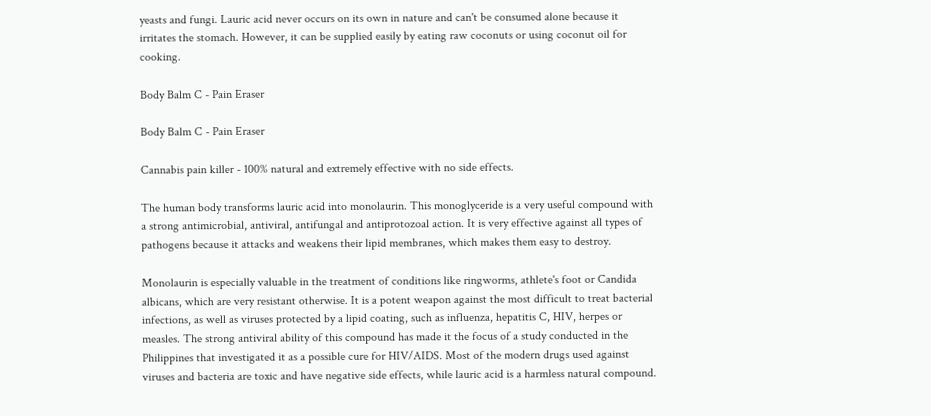yeasts and fungi. Lauric acid never occurs on its own in nature and can't be consumed alone because it irritates the stomach. However, it can be supplied easily by eating raw coconuts or using coconut oil for cooking.

Body Balm C - Pain Eraser

Body Balm C - Pain Eraser

Cannabis pain killer - 100% natural and extremely effective with no side effects.

The human body transforms lauric acid into monolaurin. This monoglyceride is a very useful compound with a strong antimicrobial, antiviral, antifungal and antiprotozoal action. It is very effective against all types of pathogens because it attacks and weakens their lipid membranes, which makes them easy to destroy.

Monolaurin is especially valuable in the treatment of conditions like ringworms, athlete's foot or Candida albicans, which are very resistant otherwise. It is a potent weapon against the most difficult to treat bacterial infections, as well as viruses protected by a lipid coating, such as influenza, hepatitis C, HIV, herpes or measles. The strong antiviral ability of this compound has made it the focus of a study conducted in the Philippines that investigated it as a possible cure for HIV/AIDS. Most of the modern drugs used against viruses and bacteria are toxic and have negative side effects, while lauric acid is a harmless natural compound.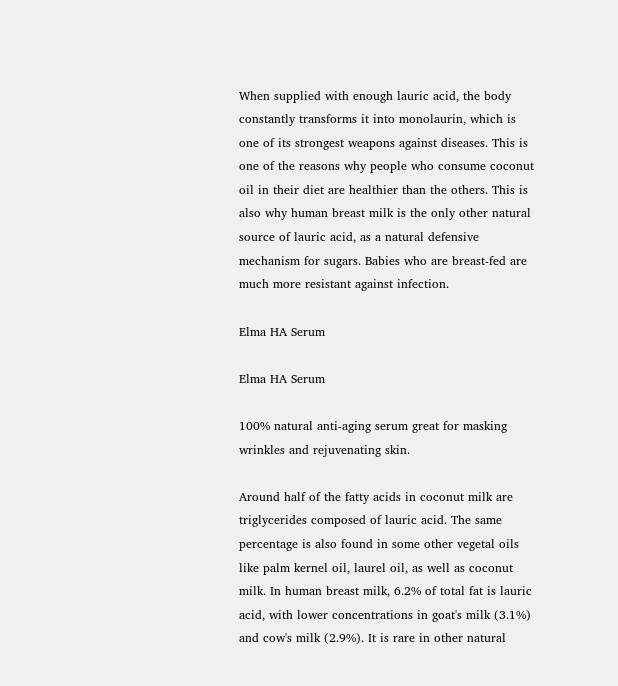When supplied with enough lauric acid, the body constantly transforms it into monolaurin, which is one of its strongest weapons against diseases. This is one of the reasons why people who consume coconut oil in their diet are healthier than the others. This is also why human breast milk is the only other natural source of lauric acid, as a natural defensive mechanism for sugars. Babies who are breast-fed are much more resistant against infection.

Elma HA Serum

Elma HA Serum

100% natural anti-aging serum great for masking wrinkles and rejuvenating skin.

Around half of the fatty acids in coconut milk are triglycerides composed of lauric acid. The same percentage is also found in some other vegetal oils like palm kernel oil, laurel oil, as well as coconut milk. In human breast milk, 6.2% of total fat is lauric acid, with lower concentrations in goat's milk (3.1%) and cow's milk (2.9%). It is rare in other natural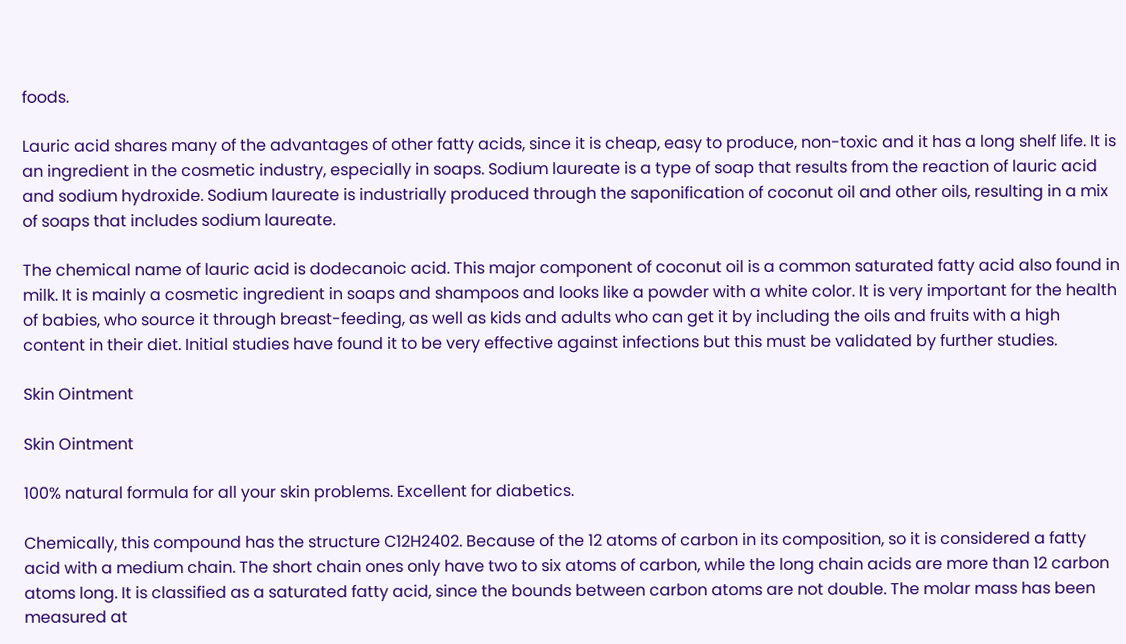foods.

Lauric acid shares many of the advantages of other fatty acids, since it is cheap, easy to produce, non-toxic and it has a long shelf life. It is an ingredient in the cosmetic industry, especially in soaps. Sodium laureate is a type of soap that results from the reaction of lauric acid and sodium hydroxide. Sodium laureate is industrially produced through the saponification of coconut oil and other oils, resulting in a mix of soaps that includes sodium laureate.

The chemical name of lauric acid is dodecanoic acid. This major component of coconut oil is a common saturated fatty acid also found in milk. It is mainly a cosmetic ingredient in soaps and shampoos and looks like a powder with a white color. It is very important for the health of babies, who source it through breast-feeding, as well as kids and adults who can get it by including the oils and fruits with a high content in their diet. Initial studies have found it to be very effective against infections but this must be validated by further studies.

Skin Ointment

Skin Ointment

100% natural formula for all your skin problems. Excellent for diabetics.

Chemically, this compound has the structure C12H2402. Because of the 12 atoms of carbon in its composition, so it is considered a fatty acid with a medium chain. The short chain ones only have two to six atoms of carbon, while the long chain acids are more than 12 carbon atoms long. It is classified as a saturated fatty acid, since the bounds between carbon atoms are not double. The molar mass has been measured at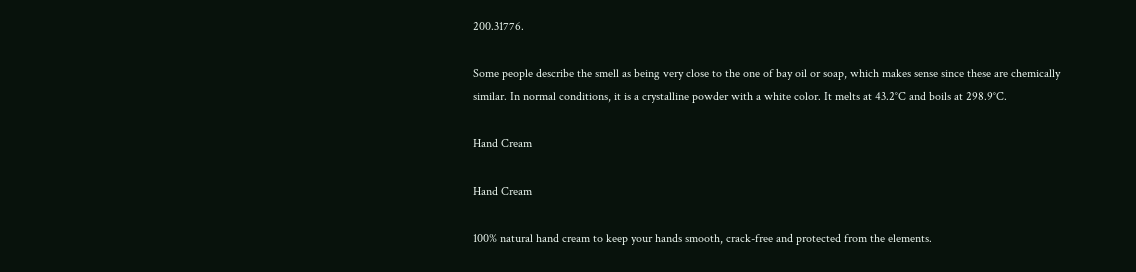200.31776.

Some people describe the smell as being very close to the one of bay oil or soap, which makes sense since these are chemically similar. In normal conditions, it is a crystalline powder with a white color. It melts at 43.2°C and boils at 298.9°C.

Hand Cream

Hand Cream

100% natural hand cream to keep your hands smooth, crack-free and protected from the elements.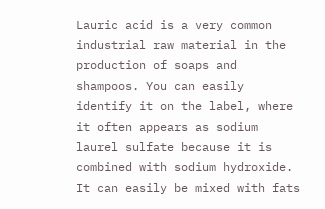Lauric acid is a very common industrial raw material in the production of soaps and shampoos. You can easily identify it on the label, where it often appears as sodium laurel sulfate because it is combined with sodium hydroxide. It can easily be mixed with fats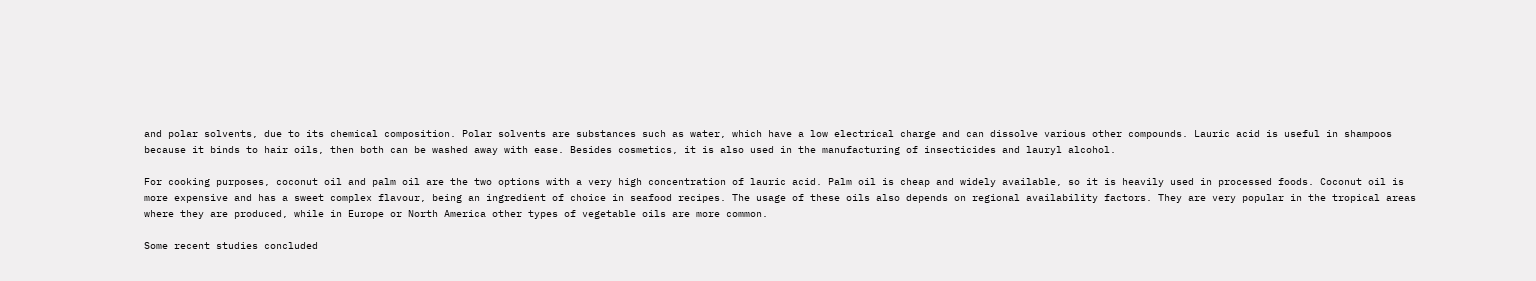and polar solvents, due to its chemical composition. Polar solvents are substances such as water, which have a low electrical charge and can dissolve various other compounds. Lauric acid is useful in shampoos because it binds to hair oils, then both can be washed away with ease. Besides cosmetics, it is also used in the manufacturing of insecticides and lauryl alcohol.

For cooking purposes, coconut oil and palm oil are the two options with a very high concentration of lauric acid. Palm oil is cheap and widely available, so it is heavily used in processed foods. Coconut oil is more expensive and has a sweet complex flavour, being an ingredient of choice in seafood recipes. The usage of these oils also depends on regional availability factors. They are very popular in the tropical areas where they are produced, while in Europe or North America other types of vegetable oils are more common.

Some recent studies concluded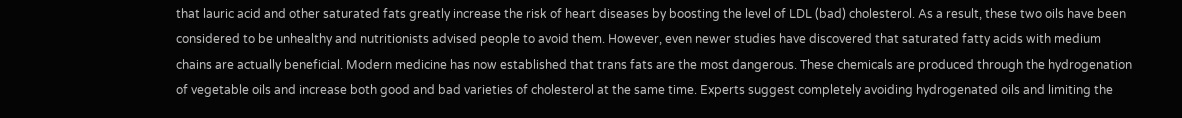that lauric acid and other saturated fats greatly increase the risk of heart diseases by boosting the level of LDL (bad) cholesterol. As a result, these two oils have been considered to be unhealthy and nutritionists advised people to avoid them. However, even newer studies have discovered that saturated fatty acids with medium chains are actually beneficial. Modern medicine has now established that trans fats are the most dangerous. These chemicals are produced through the hydrogenation of vegetable oils and increase both good and bad varieties of cholesterol at the same time. Experts suggest completely avoiding hydrogenated oils and limiting the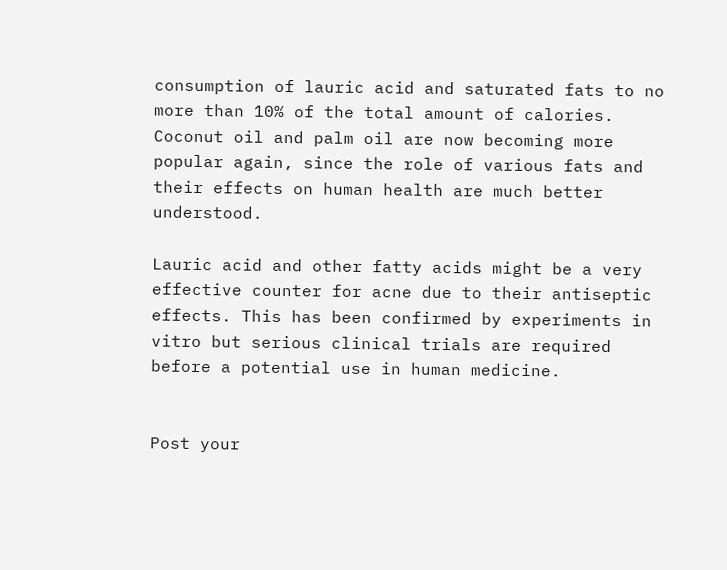consumption of lauric acid and saturated fats to no more than 10% of the total amount of calories. Coconut oil and palm oil are now becoming more popular again, since the role of various fats and their effects on human health are much better understood.

Lauric acid and other fatty acids might be a very effective counter for acne due to their antiseptic effects. This has been confirmed by experiments in vitro but serious clinical trials are required before a potential use in human medicine.


Post your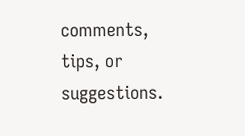comments, tips, or suggestions.